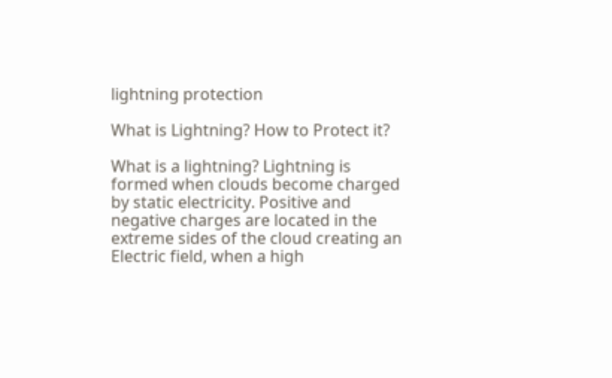lightning protection

What is Lightning? How to Protect it?

What is a lightning? Lightning is formed when clouds become charged by static electricity. Positive and negative charges are located in the extreme sides of the cloud creating an Electric field, when a high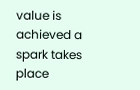value is achieved a spark takes place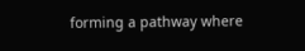forming a pathway where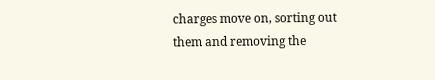charges move on, sorting out them and removing the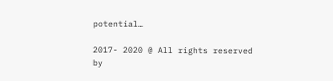potential…

2017- 2020 @ All rights reserved by